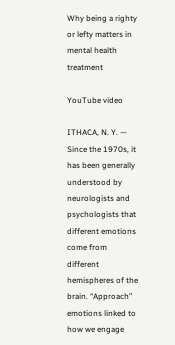Why being a righty or lefty matters in mental health treatment

YouTube video

ITHACA, N. Y. — Since the 1970s, it has been generally understood by neurologists and psychologists that different emotions come from different hemispheres of the brain. “Approach” emotions linked to how we engage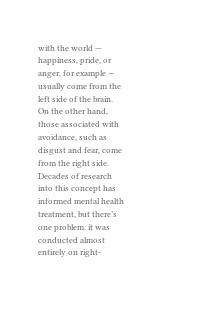with the world — happiness, pride, or anger, for example — usually come from the left side of the brain. On the other hand, those associated with avoidance, such as disgust and fear, come from the right side. Decades of research into this concept has informed mental health treatment, but there’s one problem: it was conducted almost entirely on right-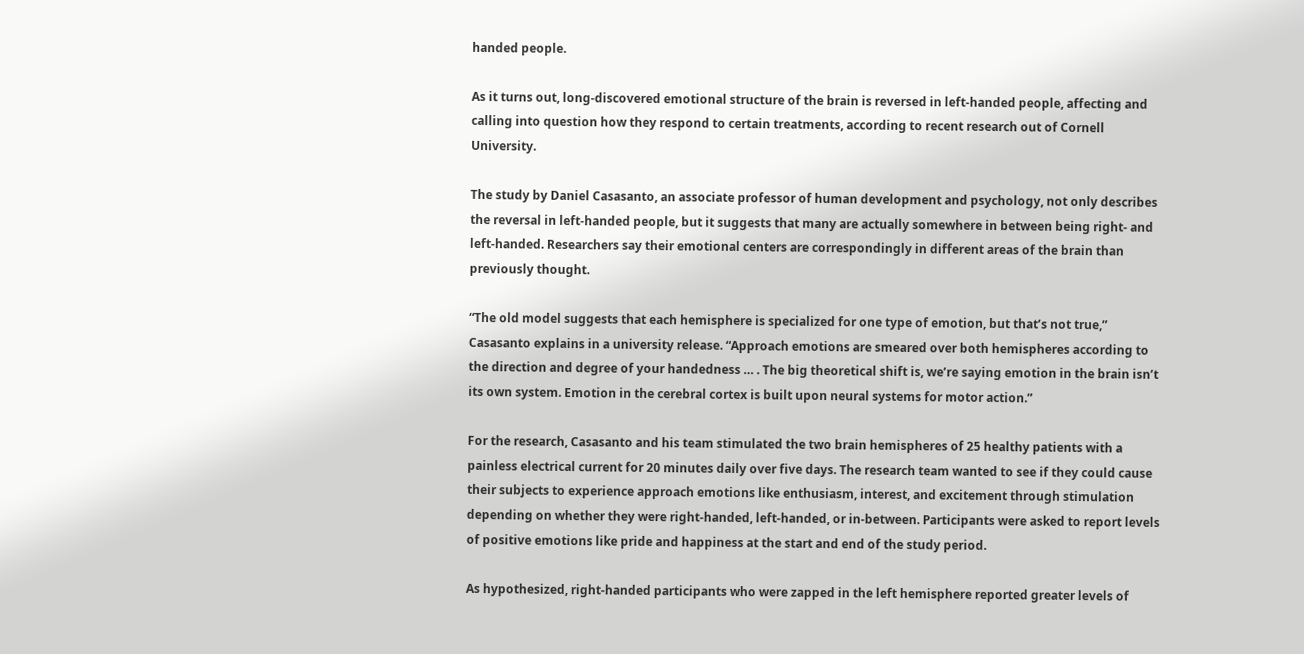handed people.

As it turns out, long-discovered emotional structure of the brain is reversed in left-handed people, affecting and calling into question how they respond to certain treatments, according to recent research out of Cornell University.

The study by Daniel Casasanto, an associate professor of human development and psychology, not only describes the reversal in left-handed people, but it suggests that many are actually somewhere in between being right- and left-handed. Researchers say their emotional centers are correspondingly in different areas of the brain than previously thought.

“The old model suggests that each hemisphere is specialized for one type of emotion, but that’s not true,” Casasanto explains in a university release. “Approach emotions are smeared over both hemispheres according to the direction and degree of your handedness … . The big theoretical shift is, we’re saying emotion in the brain isn’t its own system. Emotion in the cerebral cortex is built upon neural systems for motor action.”

For the research, Casasanto and his team stimulated the two brain hemispheres of 25 healthy patients with a painless electrical current for 20 minutes daily over five days. The research team wanted to see if they could cause their subjects to experience approach emotions like enthusiasm, interest, and excitement through stimulation depending on whether they were right-handed, left-handed, or in-between. Participants were asked to report levels of positive emotions like pride and happiness at the start and end of the study period.

As hypothesized, right-handed participants who were zapped in the left hemisphere reported greater levels of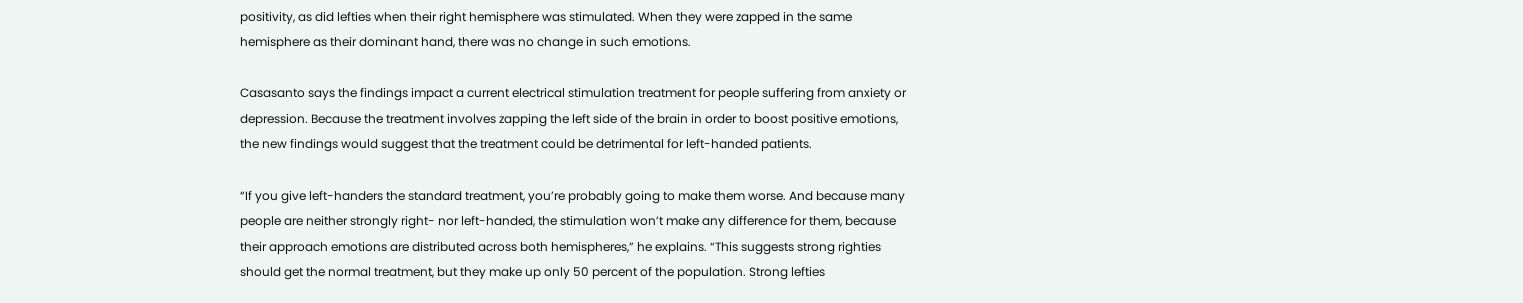positivity, as did lefties when their right hemisphere was stimulated. When they were zapped in the same hemisphere as their dominant hand, there was no change in such emotions.

Casasanto says the findings impact a current electrical stimulation treatment for people suffering from anxiety or depression. Because the treatment involves zapping the left side of the brain in order to boost positive emotions, the new findings would suggest that the treatment could be detrimental for left-handed patients.

“If you give left-handers the standard treatment, you’re probably going to make them worse. And because many people are neither strongly right- nor left-handed, the stimulation won’t make any difference for them, because their approach emotions are distributed across both hemispheres,” he explains. “This suggests strong righties should get the normal treatment, but they make up only 50 percent of the population. Strong lefties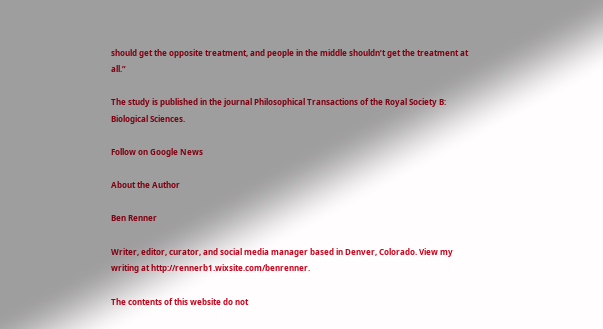should get the opposite treatment, and people in the middle shouldn’t get the treatment at all.”

The study is published in the journal Philosophical Transactions of the Royal Society B: Biological Sciences.

Follow on Google News

About the Author

Ben Renner

Writer, editor, curator, and social media manager based in Denver, Colorado. View my writing at http://rennerb1.wixsite.com/benrenner.

The contents of this website do not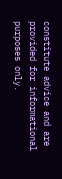constitute advice and are provided for informational purposes only.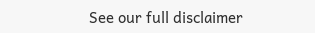See our full disclaimer